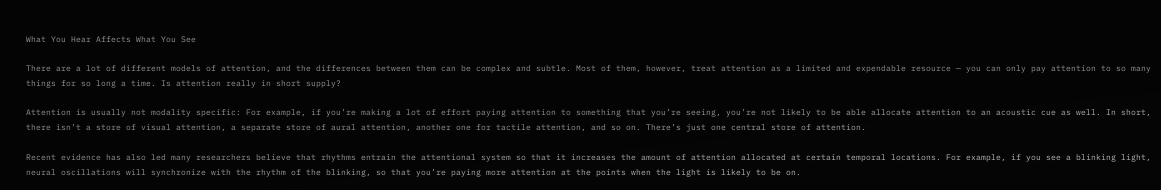What You Hear Affects What You See

There are a lot of different models of attention, and the differences between them can be complex and subtle. Most of them, however, treat attention as a limited and expendable resource — you can only pay attention to so many things for so long a time. Is attention really in short supply?

Attention is usually not modality specific: For example, if you’re making a lot of effort paying attention to something that you’re seeing, you’re not likely to be able allocate attention to an acoustic cue as well. In short, there isn’t a store of visual attention, a separate store of aural attention, another one for tactile attention, and so on. There’s just one central store of attention.

Recent evidence has also led many researchers believe that rhythms entrain the attentional system so that it increases the amount of attention allocated at certain temporal locations. For example, if you see a blinking light, neural oscillations will synchronize with the rhythm of the blinking, so that you’re paying more attention at the points when the light is likely to be on.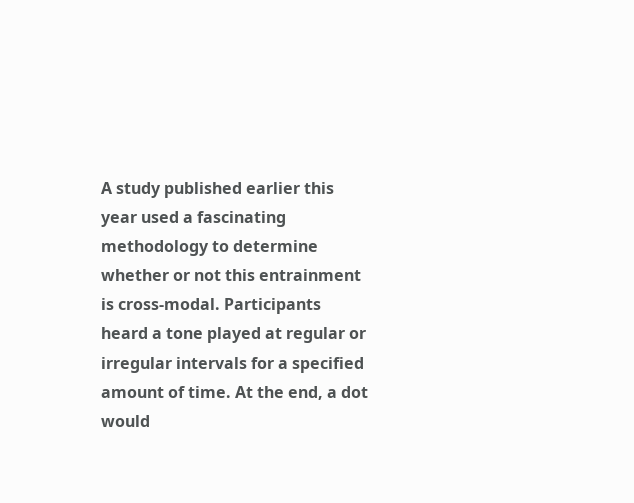A study published earlier this year used a fascinating methodology to determine whether or not this entrainment is cross-modal. Participants heard a tone played at regular or irregular intervals for a specified amount of time. At the end, a dot would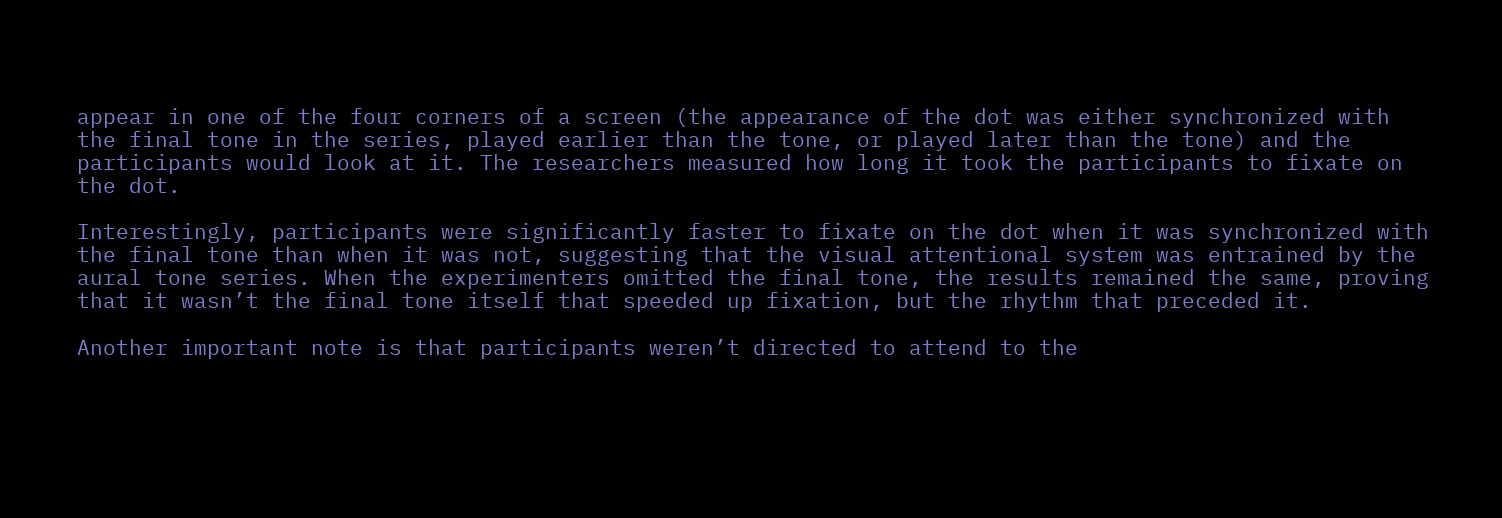appear in one of the four corners of a screen (the appearance of the dot was either synchronized with the final tone in the series, played earlier than the tone, or played later than the tone) and the participants would look at it. The researchers measured how long it took the participants to fixate on the dot.

Interestingly, participants were significantly faster to fixate on the dot when it was synchronized with the final tone than when it was not, suggesting that the visual attentional system was entrained by the aural tone series. When the experimenters omitted the final tone, the results remained the same, proving that it wasn’t the final tone itself that speeded up fixation, but the rhythm that preceded it.

Another important note is that participants weren’t directed to attend to the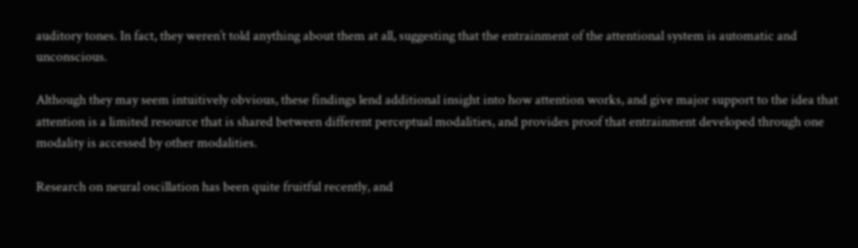auditory tones. In fact, they weren’t told anything about them at all, suggesting that the entrainment of the attentional system is automatic and unconscious.

Although they may seem intuitively obvious, these findings lend additional insight into how attention works, and give major support to the idea that attention is a limited resource that is shared between different perceptual modalities, and provides proof that entrainment developed through one modality is accessed by other modalities.

Research on neural oscillation has been quite fruitful recently, and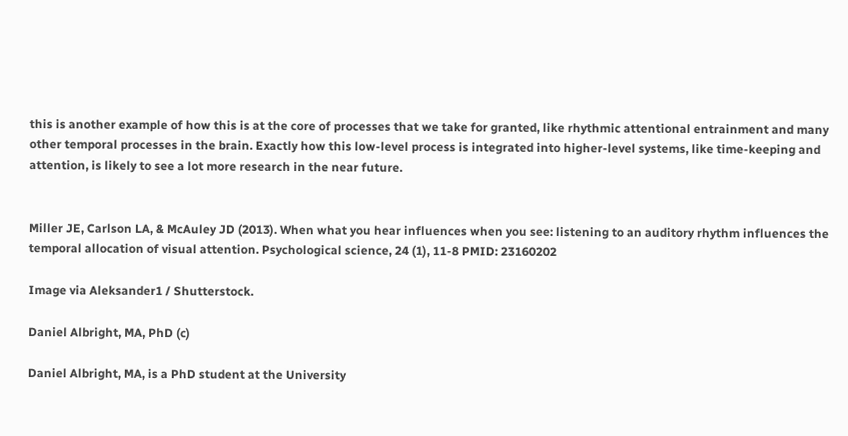this is another example of how this is at the core of processes that we take for granted, like rhythmic attentional entrainment and many other temporal processes in the brain. Exactly how this low-level process is integrated into higher-level systems, like time-keeping and attention, is likely to see a lot more research in the near future.


Miller JE, Carlson LA, & McAuley JD (2013). When what you hear influences when you see: listening to an auditory rhythm influences the temporal allocation of visual attention. Psychological science, 24 (1), 11-8 PMID: 23160202

Image via Aleksander1 / Shutterstock.

Daniel Albright, MA, PhD (c)

Daniel Albright, MA, is a PhD student at the University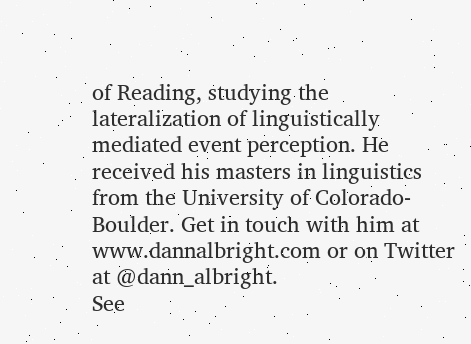of Reading, studying the lateralization of linguistically mediated event perception. He received his masters in linguistics from the University of Colorado-Boulder. Get in touch with him at www.dannalbright.com or on Twitter at @dann_albright.
See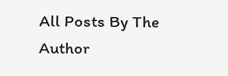All Posts By The Author